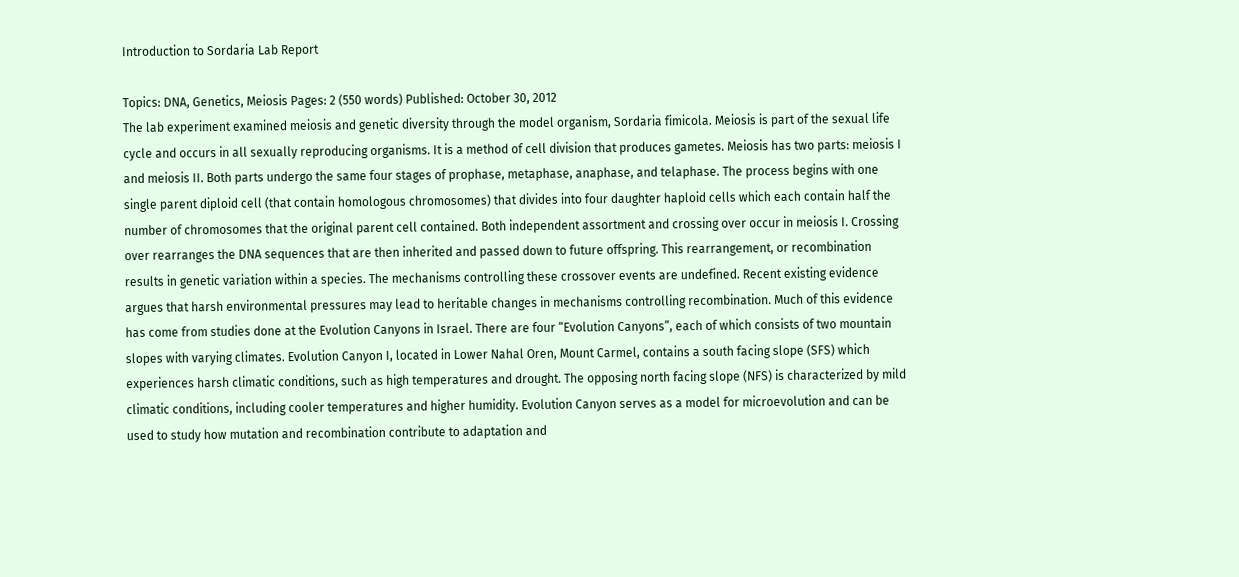Introduction to Sordaria Lab Report

Topics: DNA, Genetics, Meiosis Pages: 2 (550 words) Published: October 30, 2012
The lab experiment examined meiosis and genetic diversity through the model organism, Sordaria fimicola. Meiosis is part of the sexual life cycle and occurs in all sexually reproducing organisms. It is a method of cell division that produces gametes. Meiosis has two parts: meiosis I and meiosis II. Both parts undergo the same four stages of prophase, metaphase, anaphase, and telaphase. The process begins with one single parent diploid cell (that contain homologous chromosomes) that divides into four daughter haploid cells which each contain half the number of chromosomes that the original parent cell contained. Both independent assortment and crossing over occur in meiosis I. Crossing over rearranges the DNA sequences that are then inherited and passed down to future offspring. This rearrangement, or recombination results in genetic variation within a species. The mechanisms controlling these crossover events are undefined. Recent existing evidence argues that harsh environmental pressures may lead to heritable changes in mechanisms controlling recombination. Much of this evidence has come from studies done at the Evolution Canyons in Israel. There are four “Evolution Canyons”, each of which consists of two mountain slopes with varying climates. Evolution Canyon I, located in Lower Nahal Oren, Mount Carmel, contains a south facing slope (SFS) which experiences harsh climatic conditions, such as high temperatures and drought. The opposing north facing slope (NFS) is characterized by mild climatic conditions, including cooler temperatures and higher humidity. Evolution Canyon serves as a model for microevolution and can be used to study how mutation and recombination contribute to adaptation and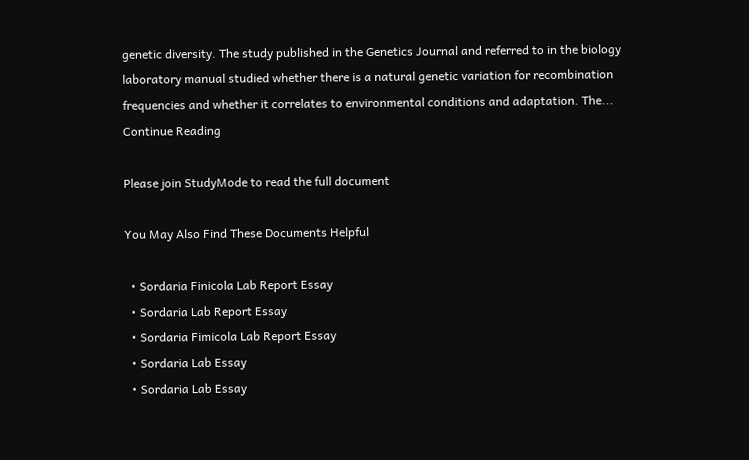genetic diversity. The study published in the Genetics Journal and referred to in the biology laboratory manual studied whether there is a natural genetic variation for recombination frequencies and whether it correlates to environmental conditions and adaptation. The...
Continue Reading

Please join StudyMode to read the full document

You May Also Find These Documents Helpful

  • Sordaria Finicola Lab Report Essay
  • Sordaria Lab Report Essay
  • Sordaria Fimicola Lab Report Essay
  • Sordaria Lab Essay
  • Sordaria Lab Essay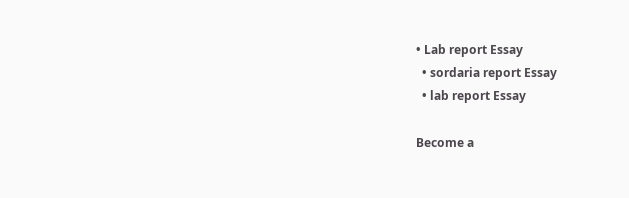• Lab report Essay
  • sordaria report Essay
  • lab report Essay

Become a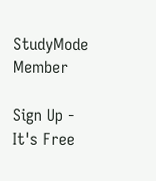StudyMode Member

Sign Up - It's Free